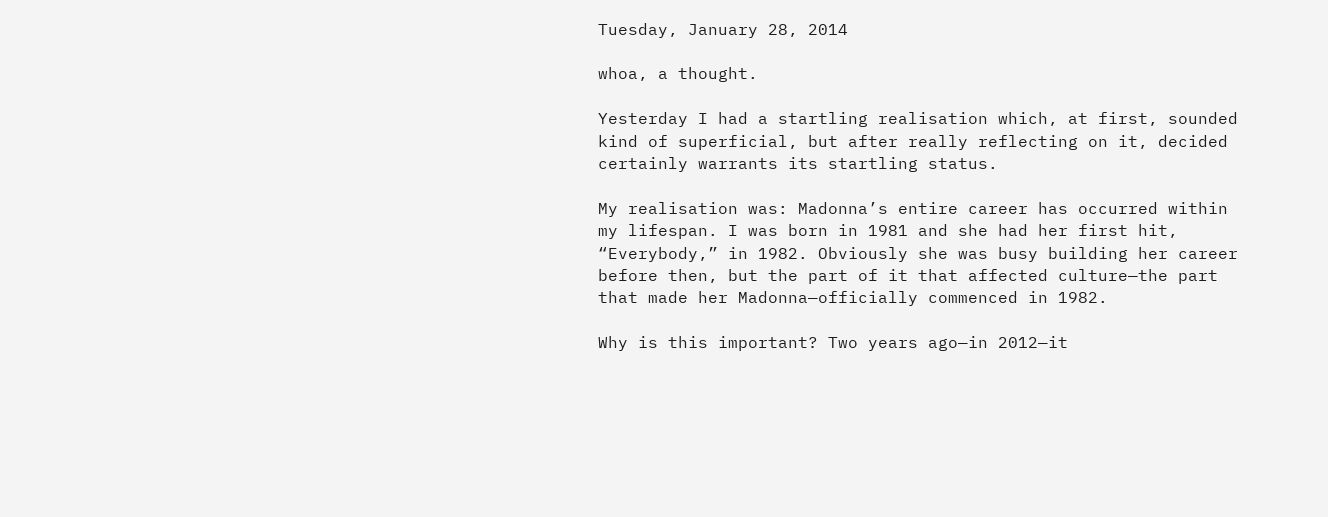Tuesday, January 28, 2014

whoa, a thought.

Yesterday I had a startling realisation which, at first, sounded kind of superficial, but after really reflecting on it, decided certainly warrants its startling status.

My realisation was: Madonna’s entire career has occurred within my lifespan. I was born in 1981 and she had her first hit, “Everybody,” in 1982. Obviously she was busy building her career before then, but the part of it that affected culture—the part that made her Madonna—officially commenced in 1982.

Why is this important? Two years ago—in 2012—it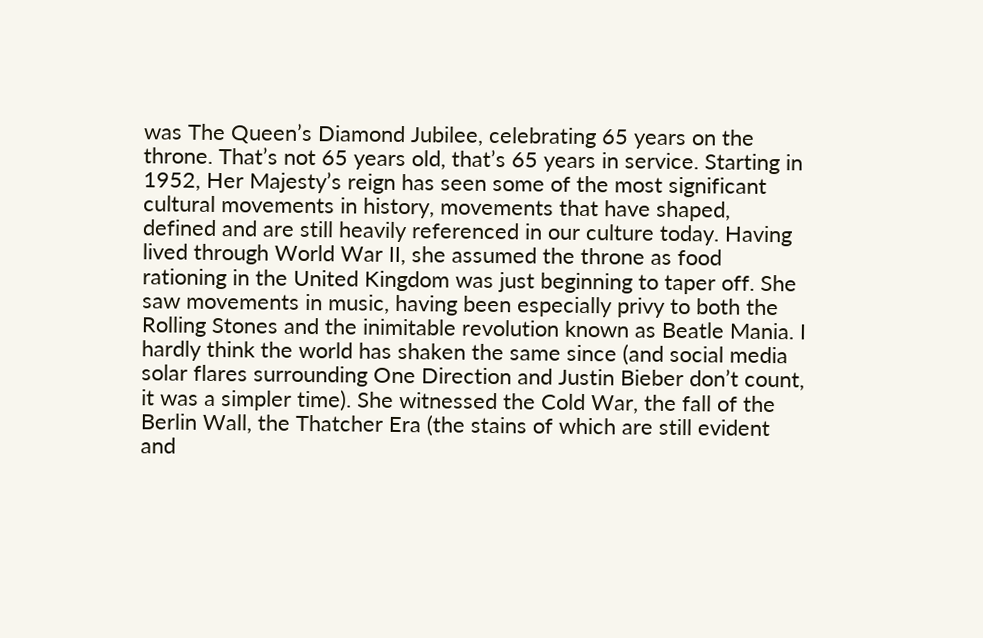was The Queen’s Diamond Jubilee, celebrating 65 years on the throne. That’s not 65 years old, that’s 65 years in service. Starting in 1952, Her Majesty’s reign has seen some of the most significant cultural movements in history, movements that have shaped, defined and are still heavily referenced in our culture today. Having lived through World War II, she assumed the throne as food rationing in the United Kingdom was just beginning to taper off. She saw movements in music, having been especially privy to both the Rolling Stones and the inimitable revolution known as Beatle Mania. I hardly think the world has shaken the same since (and social media solar flares surrounding One Direction and Justin Bieber don’t count, it was a simpler time). She witnessed the Cold War, the fall of the Berlin Wall, the Thatcher Era (the stains of which are still evident and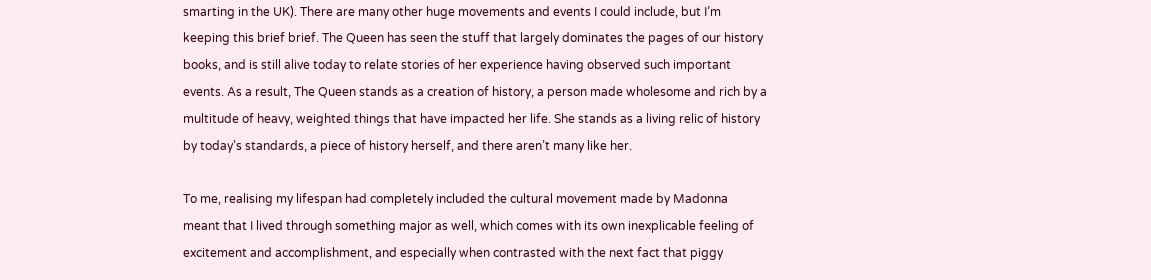smarting in the UK). There are many other huge movements and events I could include, but I’m keeping this brief brief. The Queen has seen the stuff that largely dominates the pages of our history books, and is still alive today to relate stories of her experience having observed such important events. As a result, The Queen stands as a creation of history, a person made wholesome and rich by a multitude of heavy, weighted things that have impacted her life. She stands as a living relic of history by today’s standards, a piece of history herself, and there aren’t many like her.

To me, realising my lifespan had completely included the cultural movement made by Madonna meant that I lived through something major as well, which comes with its own inexplicable feeling of excitement and accomplishment, and especially when contrasted with the next fact that piggy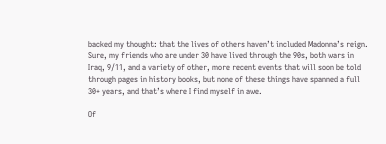backed my thought: that the lives of others haven’t included Madonna’s reign. Sure, my friends who are under 30 have lived through the 90s, both wars in Iraq, 9/11, and a variety of other, more recent events that will soon be told through pages in history books, but none of these things have spanned a full 30+ years, and that’s where I find myself in awe.

Of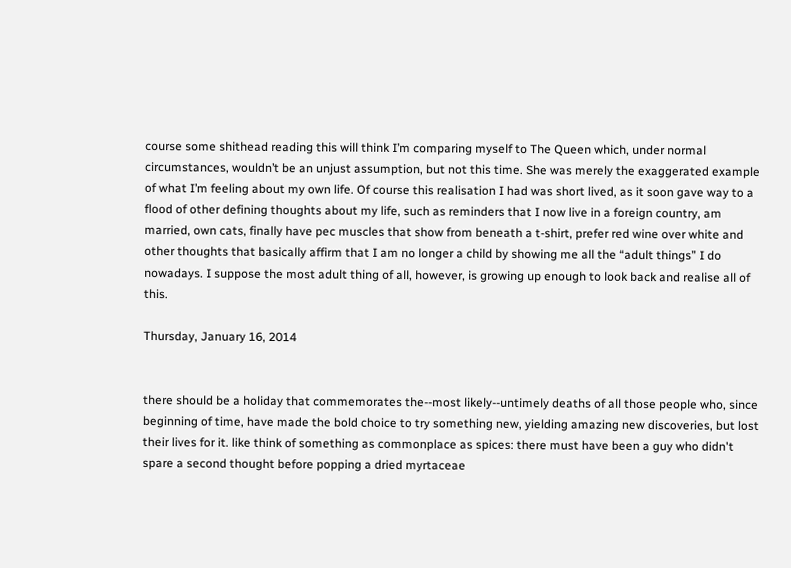course some shithead reading this will think I’m comparing myself to The Queen which, under normal circumstances, wouldn’t be an unjust assumption, but not this time. She was merely the exaggerated example of what I’m feeling about my own life. Of course this realisation I had was short lived, as it soon gave way to a flood of other defining thoughts about my life, such as reminders that I now live in a foreign country, am married, own cats, finally have pec muscles that show from beneath a t-shirt, prefer red wine over white and other thoughts that basically affirm that I am no longer a child by showing me all the “adult things” I do nowadays. I suppose the most adult thing of all, however, is growing up enough to look back and realise all of this.

Thursday, January 16, 2014


there should be a holiday that commemorates the--most likely--untimely deaths of all those people who, since beginning of time, have made the bold choice to try something new, yielding amazing new discoveries, but lost their lives for it. like think of something as commonplace as spices: there must have been a guy who didn't spare a second thought before popping a dried myrtaceae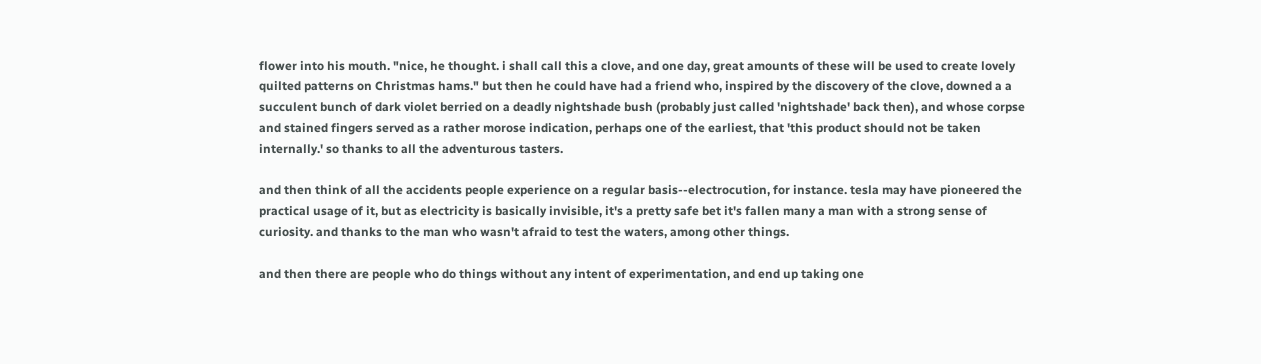flower into his mouth. "nice, he thought. i shall call this a clove, and one day, great amounts of these will be used to create lovely quilted patterns on Christmas hams." but then he could have had a friend who, inspired by the discovery of the clove, downed a a succulent bunch of dark violet berried on a deadly nightshade bush (probably just called 'nightshade' back then), and whose corpse and stained fingers served as a rather morose indication, perhaps one of the earliest, that 'this product should not be taken internally.' so thanks to all the adventurous tasters.

and then think of all the accidents people experience on a regular basis--electrocution, for instance. tesla may have pioneered the practical usage of it, but as electricity is basically invisible, it's a pretty safe bet it's fallen many a man with a strong sense of curiosity. and thanks to the man who wasn't afraid to test the waters, among other things.

and then there are people who do things without any intent of experimentation, and end up taking one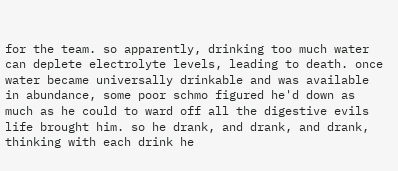for the team. so apparently, drinking too much water can deplete electrolyte levels, leading to death. once water became universally drinkable and was available in abundance, some poor schmo figured he'd down as much as he could to ward off all the digestive evils life brought him. so he drank, and drank, and drank, thinking with each drink he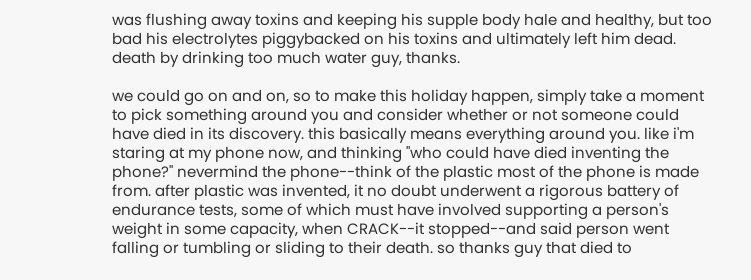was flushing away toxins and keeping his supple body hale and healthy, but too bad his electrolytes piggybacked on his toxins and ultimately left him dead. death by drinking too much water guy, thanks.

we could go on and on, so to make this holiday happen, simply take a moment to pick something around you and consider whether or not someone could have died in its discovery. this basically means everything around you. like i'm staring at my phone now, and thinking "who could have died inventing the phone?" nevermind the phone--think of the plastic most of the phone is made from. after plastic was invented, it no doubt underwent a rigorous battery of endurance tests, some of which must have involved supporting a person's weight in some capacity, when CRACK--it stopped--and said person went falling or tumbling or sliding to their death. so thanks guy that died to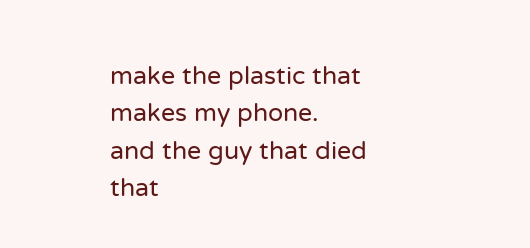make the plastic that makes my phone.
and the guy that died that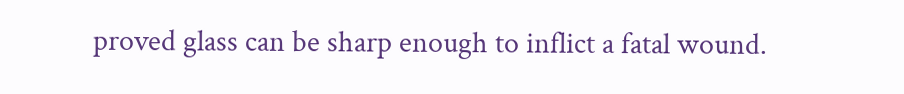proved glass can be sharp enough to inflict a fatal wound.